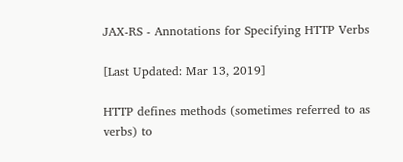JAX-RS - Annotations for Specifying HTTP Verbs

[Last Updated: Mar 13, 2019]

HTTP defines methods (sometimes referred to as verbs) to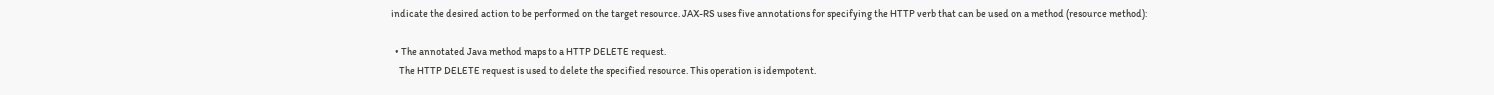indicate the desired action to be performed on the target resource. JAX-RS uses five annotations for specifying the HTTP verb that can be used on a method (resource method):

  • The annotated Java method maps to a HTTP DELETE request.
    The HTTP DELETE request is used to delete the specified resource. This operation is idempotent.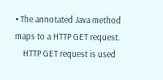• The annotated Java method maps to a HTTP GET request.
    HTTP GET request is used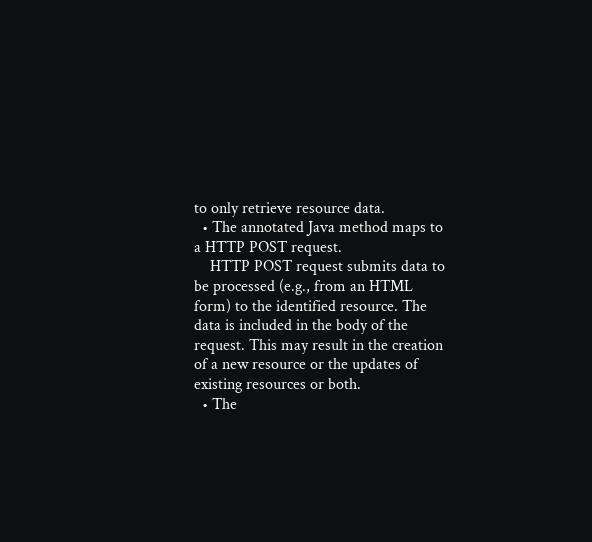to only retrieve resource data.
  • The annotated Java method maps to a HTTP POST request.
    HTTP POST request submits data to be processed (e.g., from an HTML form) to the identified resource. The data is included in the body of the request. This may result in the creation of a new resource or the updates of existing resources or both.
  • The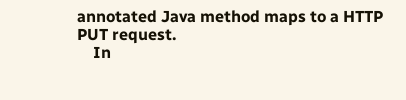annotated Java method maps to a HTTP PUT request.
    In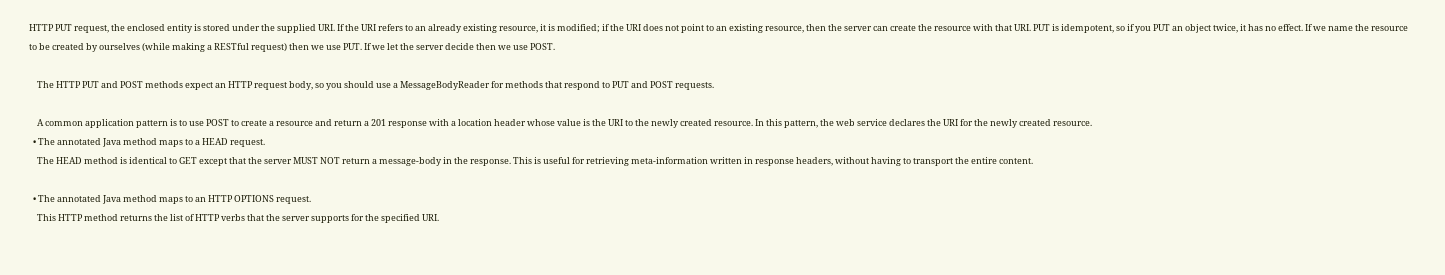HTTP PUT request, the enclosed entity is stored under the supplied URI. If the URI refers to an already existing resource, it is modified; if the URI does not point to an existing resource, then the server can create the resource with that URI. PUT is idempotent, so if you PUT an object twice, it has no effect. If we name the resource to be created by ourselves (while making a RESTful request) then we use PUT. If we let the server decide then we use POST.

    The HTTP PUT and POST methods expect an HTTP request body, so you should use a MessageBodyReader for methods that respond to PUT and POST requests.

    A common application pattern is to use POST to create a resource and return a 201 response with a location header whose value is the URI to the newly created resource. In this pattern, the web service declares the URI for the newly created resource.
  • The annotated Java method maps to a HEAD request.
    The HEAD method is identical to GET except that the server MUST NOT return a message-body in the response. This is useful for retrieving meta-information written in response headers, without having to transport the entire content.

  • The annotated Java method maps to an HTTP OPTIONS request.
    This HTTP method returns the list of HTTP verbs that the server supports for the specified URI.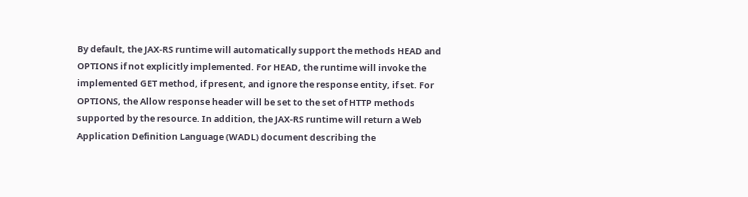By default, the JAX-RS runtime will automatically support the methods HEAD and OPTIONS if not explicitly implemented. For HEAD, the runtime will invoke the implemented GET method, if present, and ignore the response entity, if set. For OPTIONS, the Allow response header will be set to the set of HTTP methods supported by the resource. In addition, the JAX-RS runtime will return a Web Application Definition Language (WADL) document describing the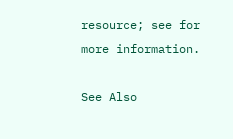resource; see for more information.

See Also